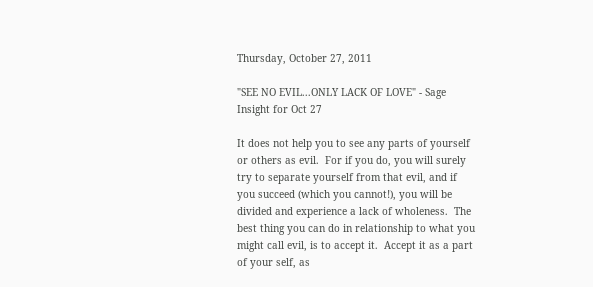Thursday, October 27, 2011

"SEE NO EVIL...ONLY LACK OF LOVE" - Sage Insight for Oct 27

It does not help you to see any parts of yourself or others as evil.  For if you do, you will surely try to separate yourself from that evil, and if you succeed (which you cannot!), you will be divided and experience a lack of wholeness.  The best thing you can do in relationship to what you might call evil, is to accept it.  Accept it as a part of your self, as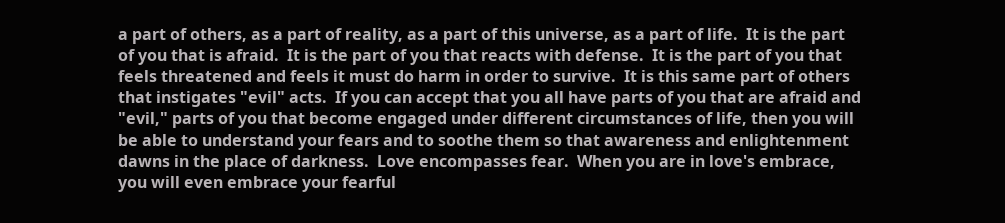a part of others, as a part of reality, as a part of this universe, as a part of life.  It is the part of you that is afraid.  It is the part of you that reacts with defense.  It is the part of you that feels threatened and feels it must do harm in order to survive.  It is this same part of others that instigates "evil" acts.  If you can accept that you all have parts of you that are afraid and "evil," parts of you that become engaged under different circumstances of life, then you will be able to understand your fears and to soothe them so that awareness and enlightenment dawns in the place of darkness.  Love encompasses fear.  When you are in love's embrace, you will even embrace your fearful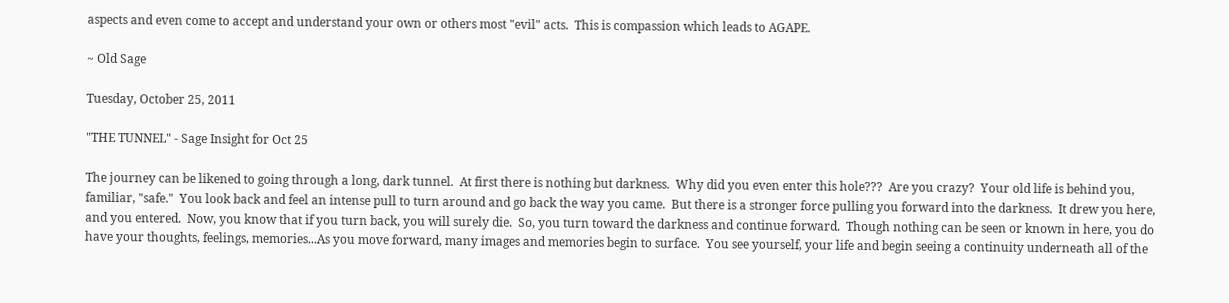aspects and even come to accept and understand your own or others most "evil" acts.  This is compassion which leads to AGAPE.

~ Old Sage

Tuesday, October 25, 2011

"THE TUNNEL" - Sage Insight for Oct 25

The journey can be likened to going through a long, dark tunnel.  At first there is nothing but darkness.  Why did you even enter this hole???  Are you crazy?  Your old life is behind you, familiar, "safe."  You look back and feel an intense pull to turn around and go back the way you came.  But there is a stronger force pulling you forward into the darkness.  It drew you here, and you entered.  Now, you know that if you turn back, you will surely die.  So, you turn toward the darkness and continue forward.  Though nothing can be seen or known in here, you do have your thoughts, feelings, memories...As you move forward, many images and memories begin to surface.  You see yourself, your life and begin seeing a continuity underneath all of the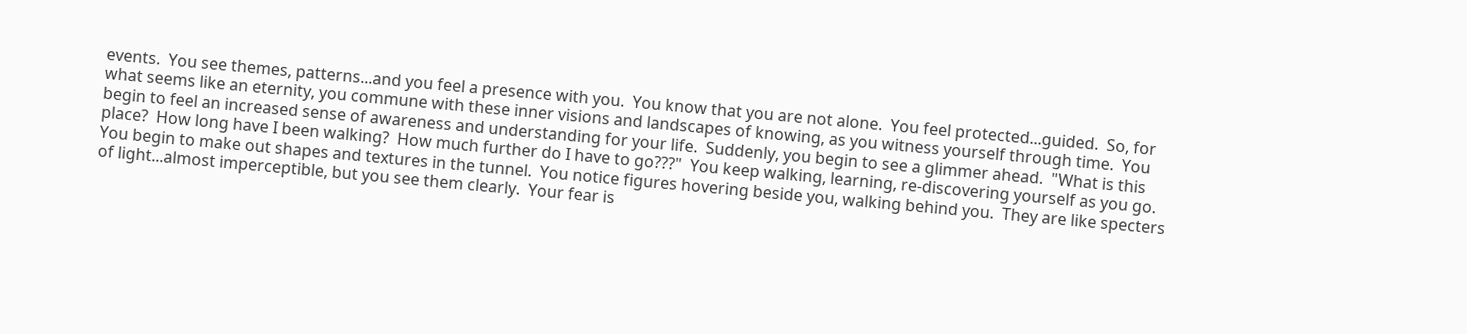events.  You see themes, patterns...and you feel a presence with you.  You know that you are not alone.  You feel protected...guided.  So, for what seems like an eternity, you commune with these inner visions and landscapes of knowing, as you witness yourself through time.  You begin to feel an increased sense of awareness and understanding for your life.  Suddenly, you begin to see a glimmer ahead.  "What is this place?  How long have I been walking?  How much further do I have to go???"  You keep walking, learning, re-discovering yourself as you go.  You begin to make out shapes and textures in the tunnel.  You notice figures hovering beside you, walking behind you.  They are like specters of light...almost imperceptible, but you see them clearly.  Your fear is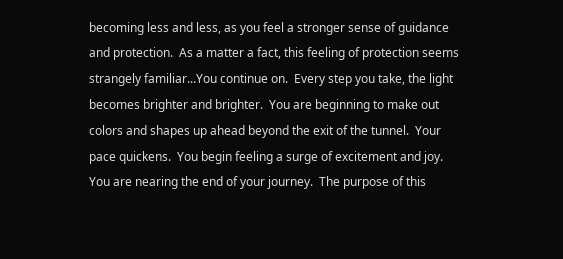becoming less and less, as you feel a stronger sense of guidance and protection.  As a matter a fact, this feeling of protection seems strangely familiar...You continue on.  Every step you take, the light becomes brighter and brighter.  You are beginning to make out colors and shapes up ahead beyond the exit of the tunnel.  Your pace quickens.  You begin feeling a surge of excitement and joy.  You are nearing the end of your journey.  The purpose of this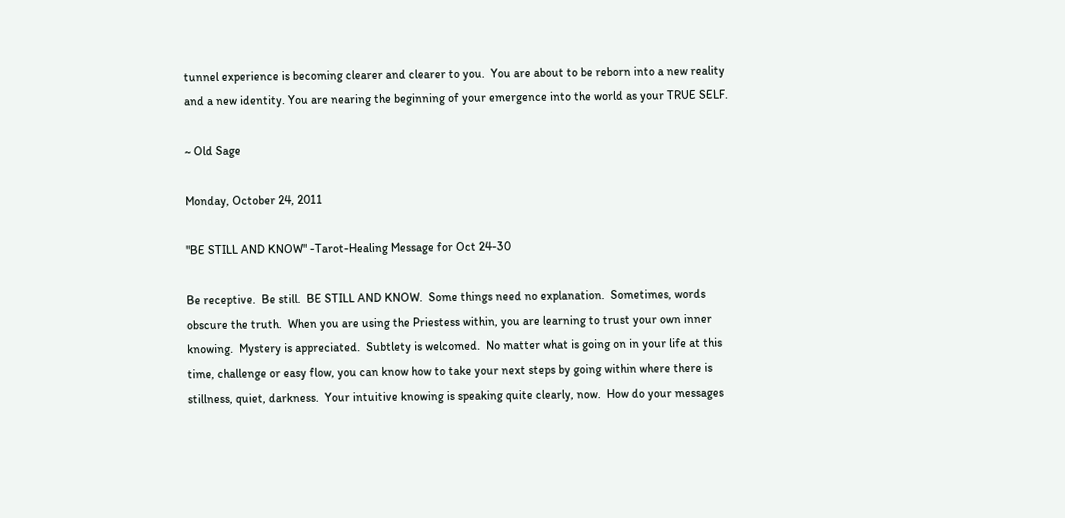tunnel experience is becoming clearer and clearer to you.  You are about to be reborn into a new reality and a new identity. You are nearing the beginning of your emergence into the world as your TRUE SELF.

~ Old Sage

Monday, October 24, 2011

"BE STILL AND KNOW" -Tarot-Healing Message for Oct 24-30

Be receptive.  Be still.  BE STILL AND KNOW.  Some things need no explanation.  Sometimes, words obscure the truth.  When you are using the Priestess within, you are learning to trust your own inner knowing.  Mystery is appreciated.  Subtlety is welcomed.  No matter what is going on in your life at this time, challenge or easy flow, you can know how to take your next steps by going within where there is stillness, quiet, darkness.  Your intuitive knowing is speaking quite clearly, now.  How do your messages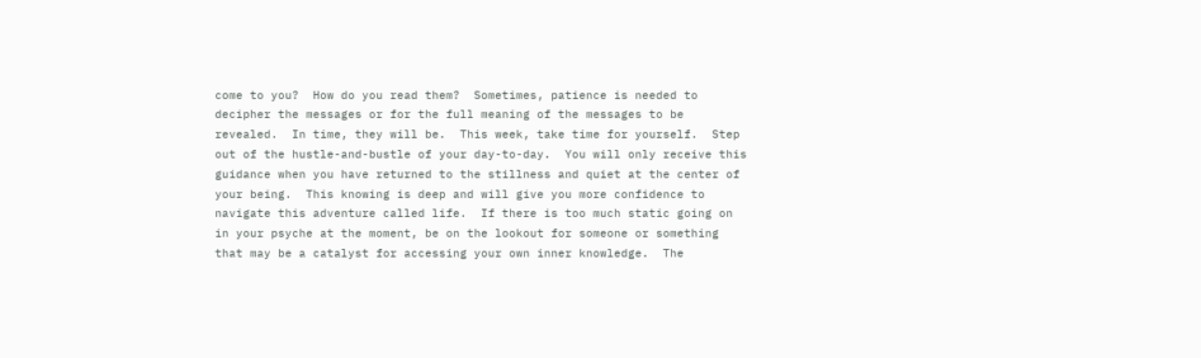come to you?  How do you read them?  Sometimes, patience is needed to decipher the messages or for the full meaning of the messages to be revealed.  In time, they will be.  This week, take time for yourself.  Step out of the hustle-and-bustle of your day-to-day.  You will only receive this guidance when you have returned to the stillness and quiet at the center of your being.  This knowing is deep and will give you more confidence to navigate this adventure called life.  If there is too much static going on in your psyche at the moment, be on the lookout for someone or something that may be a catalyst for accessing your own inner knowledge.  The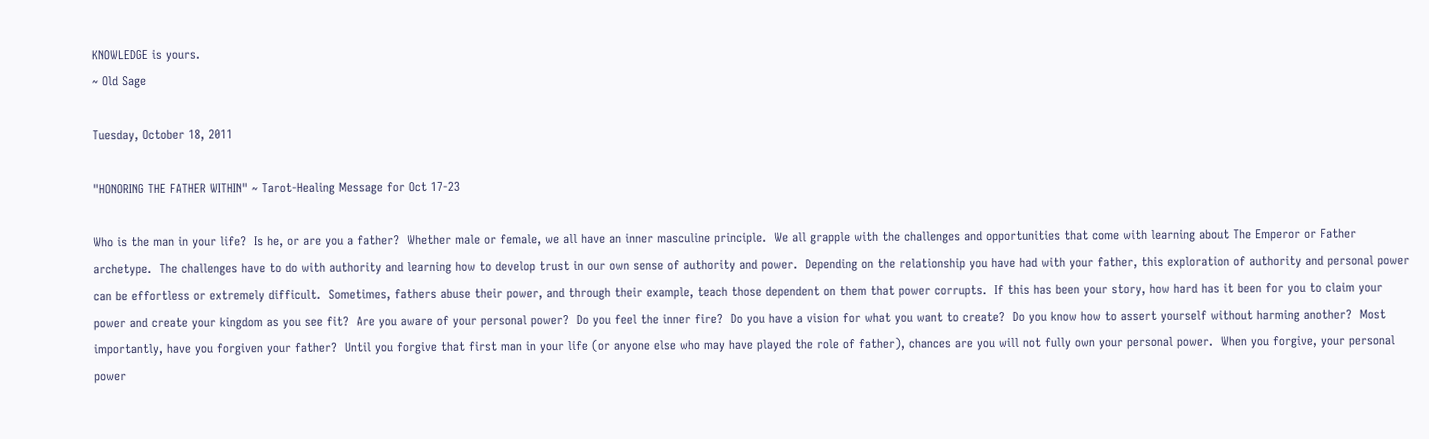KNOWLEDGE is yours.
~ Old Sage

Tuesday, October 18, 2011

"HONORING THE FATHER WITHIN" ~ Tarot-Healing Message for Oct 17-23

Who is the man in your life?  Is he, or are you a father?  Whether male or female, we all have an inner masculine principle.  We all grapple with the challenges and opportunities that come with learning about The Emperor or Father archetype.  The challenges have to do with authority and learning how to develop trust in our own sense of authority and power.  Depending on the relationship you have had with your father, this exploration of authority and personal power can be effortless or extremely difficult.  Sometimes, fathers abuse their power, and through their example, teach those dependent on them that power corrupts.  If this has been your story, how hard has it been for you to claim your power and create your kingdom as you see fit?  Are you aware of your personal power?  Do you feel the inner fire?  Do you have a vision for what you want to create?  Do you know how to assert yourself without harming another?  Most importantly, have you forgiven your father?  Until you forgive that first man in your life (or anyone else who may have played the role of father), chances are you will not fully own your personal power.  When you forgive, your personal power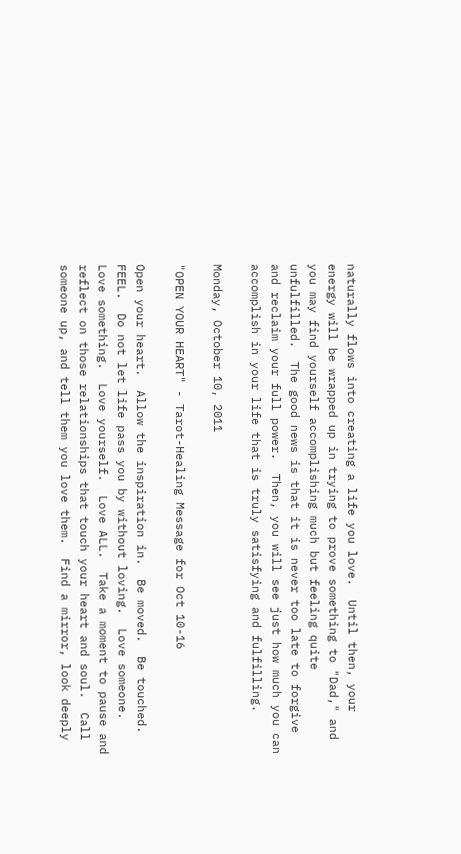naturally flows into creating a life you love.  Until then, your energy will be wrapped up in trying to prove something to "Dad," and you may find yourself accomplishing much but feeling quite unfulfilled.  The good news is that it is never too late to forgive and reclaim your full power.  Then, you will see just how much you can accomplish in your life that is truly satisfying and fulfilling.

Monday, October 10, 2011

"OPEN YOUR HEART" - Tarot-Healing Message for Oct 10-16

Open your heart.  Allow the inspiration in.  Be moved.  Be touched.  FEEL.  Do not let life pass you by without loving.  Love someone.  Love something.  Love yourself.  Love ALL.  Take a moment to pause and reflect on those relationships that touch your heart and soul.  Call someone up, and tell them you love them.  Find a mirror, look deeply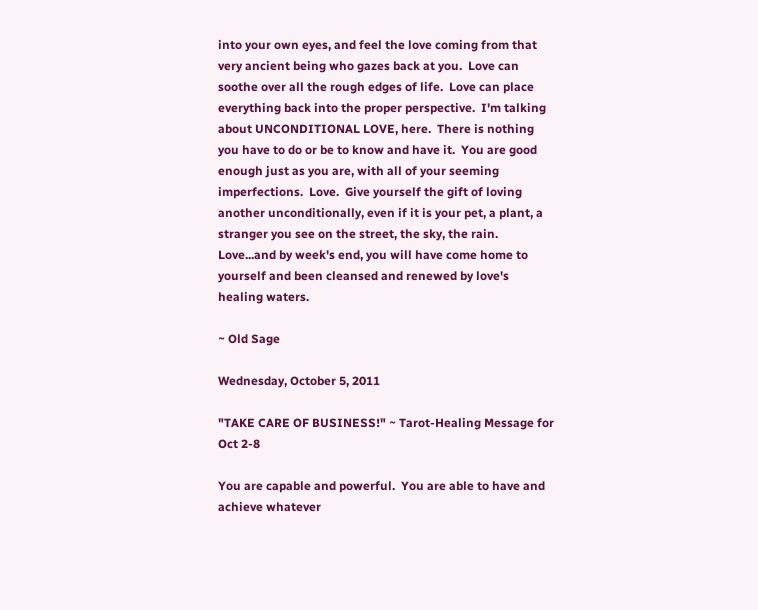into your own eyes, and feel the love coming from that very ancient being who gazes back at you.  Love can soothe over all the rough edges of life.  Love can place everything back into the proper perspective.  I'm talking about UNCONDITIONAL LOVE, here.  There is nothing you have to do or be to know and have it.  You are good enough just as you are, with all of your seeming imperfections.  Love.  Give yourself the gift of loving another unconditionally, even if it is your pet, a plant, a stranger you see on the street, the sky, the rain.  Love...and by week's end, you will have come home to yourself and been cleansed and renewed by love's healing waters.

~ Old Sage

Wednesday, October 5, 2011

"TAKE CARE OF BUSINESS!" ~ Tarot-Healing Message for Oct 2-8

You are capable and powerful.  You are able to have and achieve whatever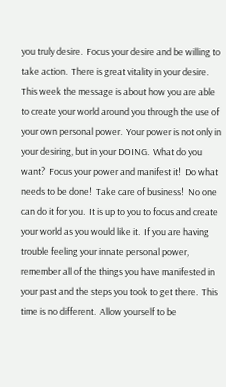you truly desire.  Focus your desire and be willing to take action.  There is great vitality in your desire.  This week the message is about how you are able to create your world around you through the use of your own personal power.  Your power is not only in your desiring, but in your DOING.  What do you want?  Focus your power and manifest it!  Do what needs to be done!  Take care of business!  No one can do it for you.  It is up to you to focus and create your world as you would like it.  If you are having trouble feeling your innate personal power, remember all of the things you have manifested in your past and the steps you took to get there.  This time is no different.  Allow yourself to be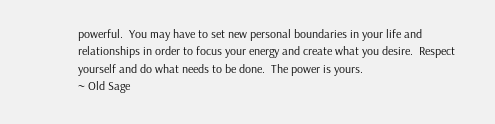powerful.  You may have to set new personal boundaries in your life and relationships in order to focus your energy and create what you desire.  Respect yourself and do what needs to be done.  The power is yours.
~ Old Sage